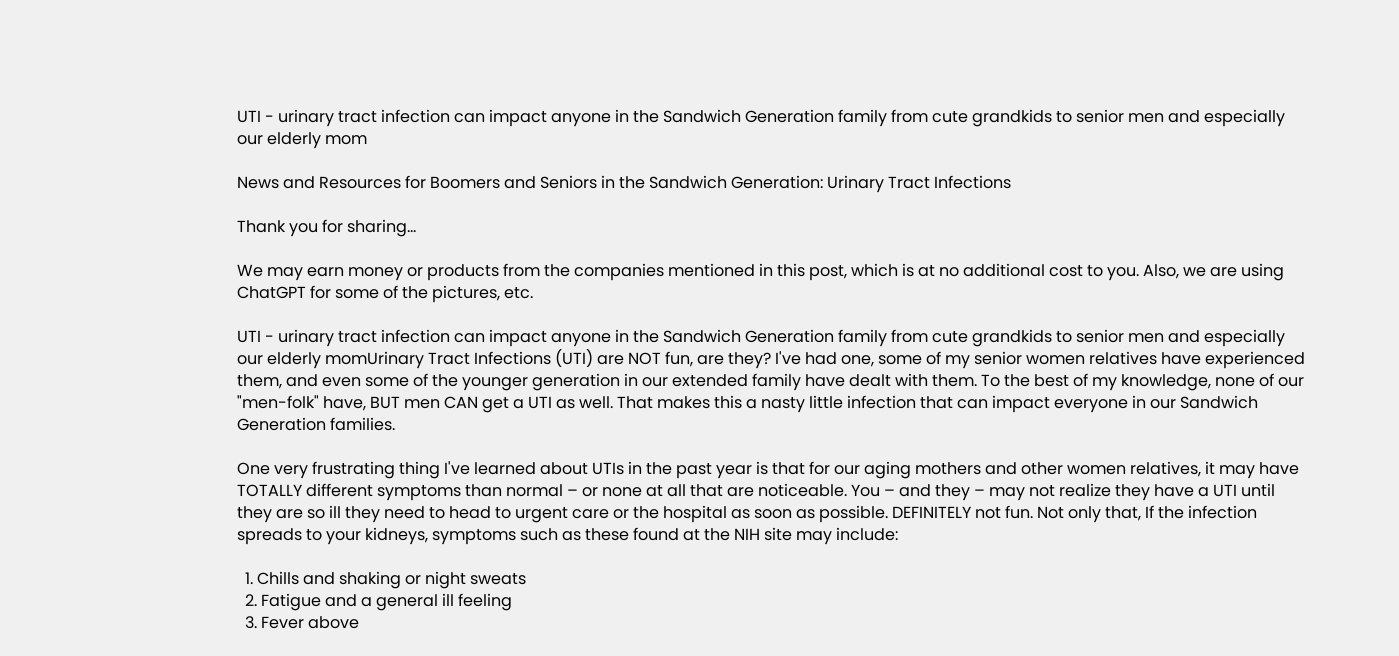UTI - urinary tract infection can impact anyone in the Sandwich Generation family from cute grandkids to senior men and especially our elderly mom

News and Resources for Boomers and Seniors in the Sandwich Generation: Urinary Tract Infections

Thank you for sharing...

We may earn money or products from the companies mentioned in this post, which is at no additional cost to you. Also, we are using ChatGPT for some of the pictures, etc.

UTI - urinary tract infection can impact anyone in the Sandwich Generation family from cute grandkids to senior men and especially our elderly momUrinary Tract Infections (UTI) are NOT fun, are they? I've had one, some of my senior women relatives have experienced them, and even some of the younger generation in our extended family have dealt with them. To the best of my knowledge, none of our "men-folk" have, BUT men CAN get a UTI as well. That makes this a nasty little infection that can impact everyone in our Sandwich Generation families.

One very frustrating thing I've learned about UTIs in the past year is that for our aging mothers and other women relatives, it may have TOTALLY different symptoms than normal – or none at all that are noticeable. You – and they – may not realize they have a UTI until they are so ill they need to head to urgent care or the hospital as soon as possible. DEFINITELY not fun. Not only that, If the infection spreads to your kidneys, symptoms such as these found at the NIH site may include:

  1. Chills and shaking or night sweats
  2. Fatigue and a general ill feeling
  3. Fever above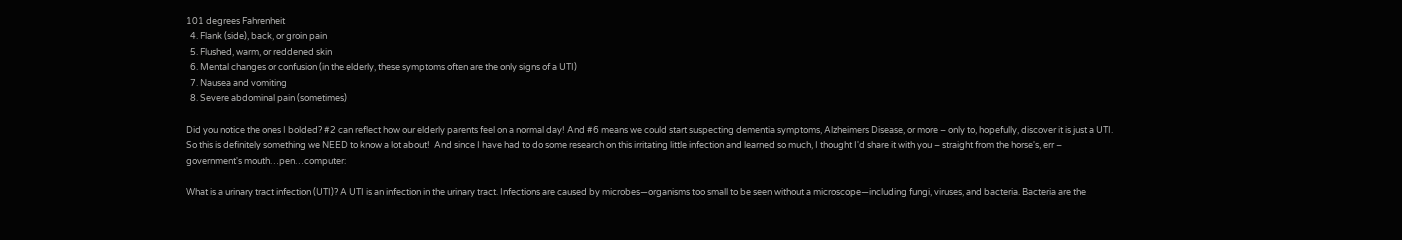101 degrees Fahrenheit
  4. Flank (side), back, or groin pain
  5. Flushed, warm, or reddened skin
  6. Mental changes or confusion (in the elderly, these symptoms often are the only signs of a UTI)
  7. Nausea and vomiting
  8. Severe abdominal pain (sometimes)

Did you notice the ones I bolded? #2 can reflect how our elderly parents feel on a normal day! And #6 means we could start suspecting dementia symptoms, Alzheimers Disease, or more – only to, hopefully, discover it is just a UTI. So this is definitely something we NEED to know a lot about!  And since I have had to do some research on this irritating little infection and learned so much, I thought I'd share it with you – straight from the horse's, err – government's mouth…pen…computer:

What is a urinary tract infection (UTI)? A UTI is an infection in the urinary tract. Infections are caused by microbes—organisms too small to be seen without a microscope—including fungi, viruses, and bacteria. Bacteria are the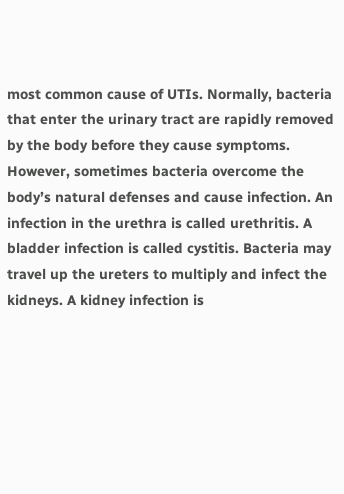most common cause of UTIs. Normally, bacteria that enter the urinary tract are rapidly removed by the body before they cause symptoms. However, sometimes bacteria overcome the body’s natural defenses and cause infection. An infection in the urethra is called urethritis. A bladder infection is called cystitis. Bacteria may travel up the ureters to multiply and infect the kidneys. A kidney infection is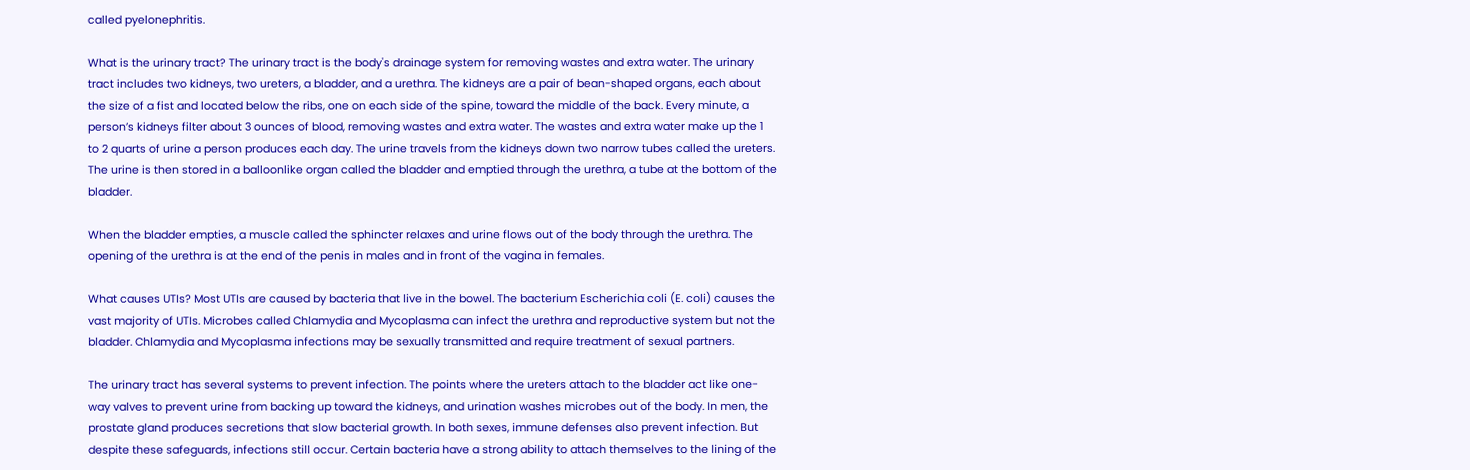called pyelonephritis.

What is the urinary tract? The urinary tract is the body's drainage system for removing wastes and extra water. The urinary tract includes two kidneys, two ureters, a bladder, and a urethra. The kidneys are a pair of bean-shaped organs, each about the size of a fist and located below the ribs, one on each side of the spine, toward the middle of the back. Every minute, a person’s kidneys filter about 3 ounces of blood, removing wastes and extra water. The wastes and extra water make up the 1 to 2 quarts of urine a person produces each day. The urine travels from the kidneys down two narrow tubes called the ureters. The urine is then stored in a balloonlike organ called the bladder and emptied through the urethra, a tube at the bottom of the bladder.

When the bladder empties, a muscle called the sphincter relaxes and urine flows out of the body through the urethra. The opening of the urethra is at the end of the penis in males and in front of the vagina in females.

What causes UTIs? Most UTIs are caused by bacteria that live in the bowel. The bacterium Escherichia coli (E. coli) causes the vast majority of UTIs. Microbes called Chlamydia and Mycoplasma can infect the urethra and reproductive system but not the bladder. Chlamydia and Mycoplasma infections may be sexually transmitted and require treatment of sexual partners.

The urinary tract has several systems to prevent infection. The points where the ureters attach to the bladder act like one-way valves to prevent urine from backing up toward the kidneys, and urination washes microbes out of the body. In men, the prostate gland produces secretions that slow bacterial growth. In both sexes, immune defenses also prevent infection. But despite these safeguards, infections still occur. Certain bacteria have a strong ability to attach themselves to the lining of the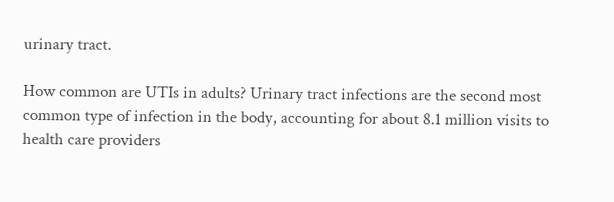urinary tract.

How common are UTIs in adults? Urinary tract infections are the second most common type of infection in the body, accounting for about 8.1 million visits to health care providers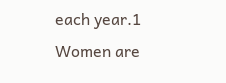each year.1 Women are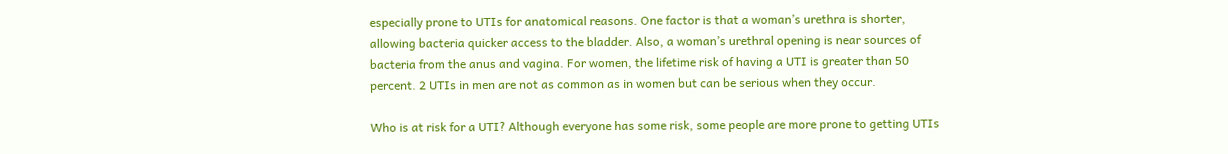especially prone to UTIs for anatomical reasons. One factor is that a woman’s urethra is shorter, allowing bacteria quicker access to the bladder. Also, a woman’s urethral opening is near sources of bacteria from the anus and vagina. For women, the lifetime risk of having a UTI is greater than 50 percent. 2 UTIs in men are not as common as in women but can be serious when they occur.

Who is at risk for a UTI? Although everyone has some risk, some people are more prone to getting UTIs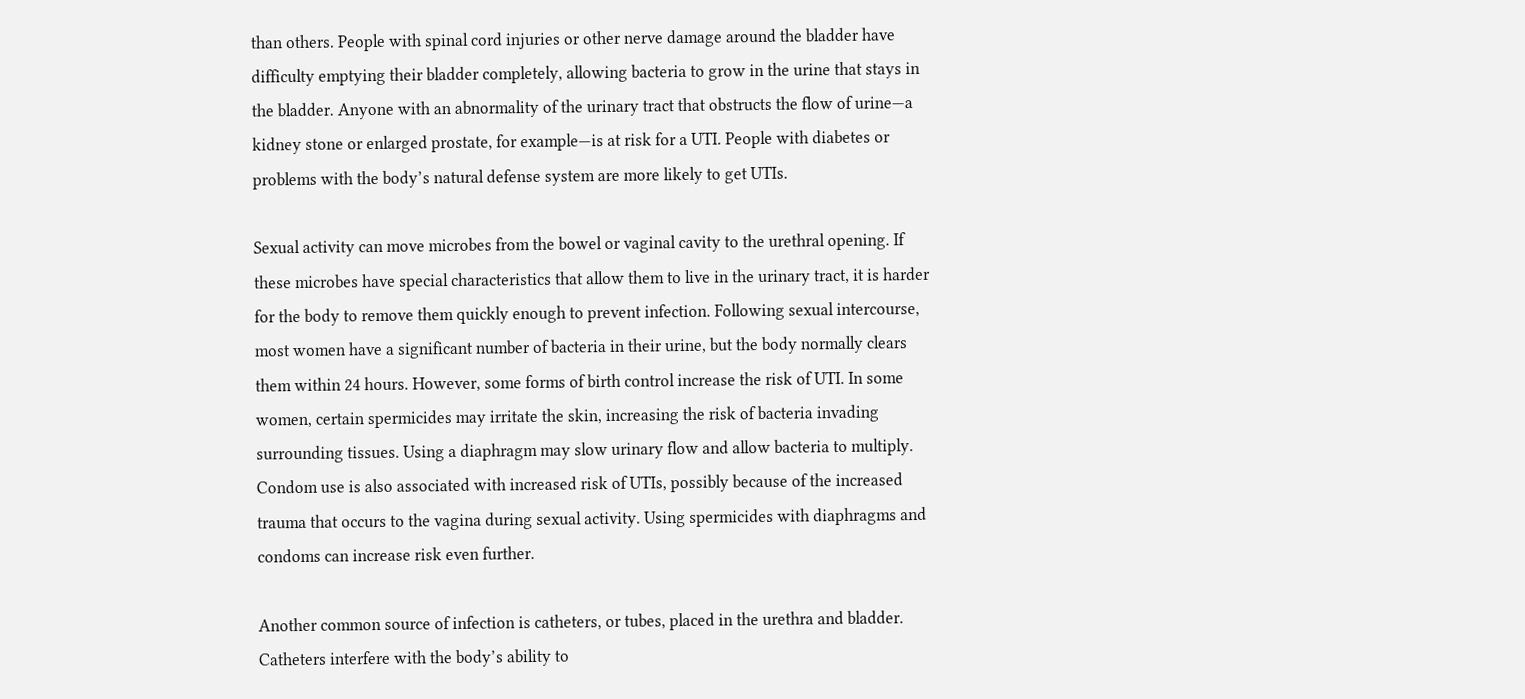than others. People with spinal cord injuries or other nerve damage around the bladder have difficulty emptying their bladder completely, allowing bacteria to grow in the urine that stays in the bladder. Anyone with an abnormality of the urinary tract that obstructs the flow of urine—a kidney stone or enlarged prostate, for example—is at risk for a UTI. People with diabetes or problems with the body’s natural defense system are more likely to get UTIs.

Sexual activity can move microbes from the bowel or vaginal cavity to the urethral opening. If these microbes have special characteristics that allow them to live in the urinary tract, it is harder for the body to remove them quickly enough to prevent infection. Following sexual intercourse, most women have a significant number of bacteria in their urine, but the body normally clears them within 24 hours. However, some forms of birth control increase the risk of UTI. In some women, certain spermicides may irritate the skin, increasing the risk of bacteria invading surrounding tissues. Using a diaphragm may slow urinary flow and allow bacteria to multiply. Condom use is also associated with increased risk of UTIs, possibly because of the increased trauma that occurs to the vagina during sexual activity. Using spermicides with diaphragms and condoms can increase risk even further.

Another common source of infection is catheters, or tubes, placed in the urethra and bladder. Catheters interfere with the body’s ability to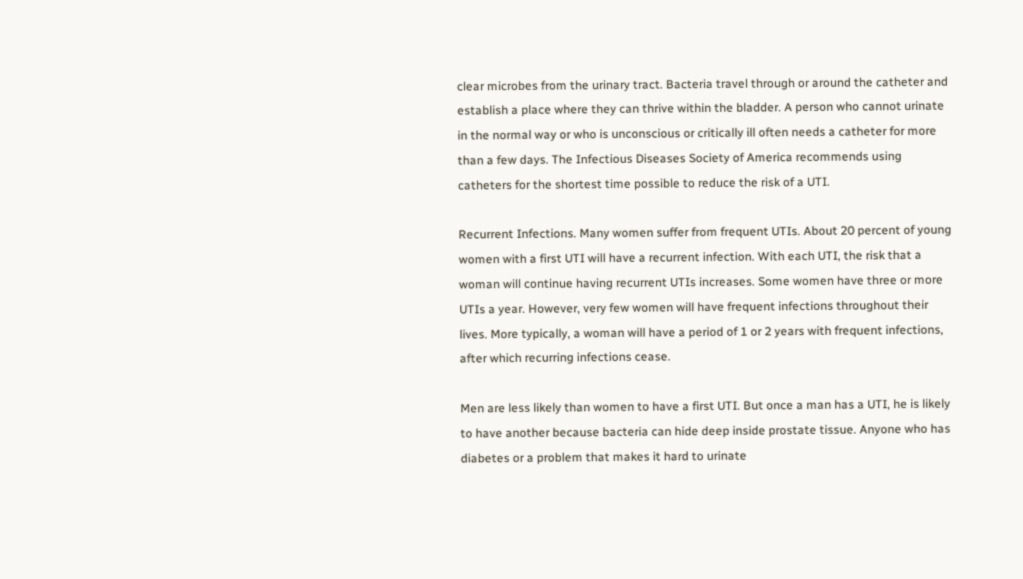clear microbes from the urinary tract. Bacteria travel through or around the catheter and establish a place where they can thrive within the bladder. A person who cannot urinate in the normal way or who is unconscious or critically ill often needs a catheter for more than a few days. The Infectious Diseases Society of America recommends using catheters for the shortest time possible to reduce the risk of a UTI.

Recurrent Infections. Many women suffer from frequent UTIs. About 20 percent of young women with a first UTI will have a recurrent infection. With each UTI, the risk that a woman will continue having recurrent UTIs increases. Some women have three or more UTIs a year. However, very few women will have frequent infections throughout their lives. More typically, a woman will have a period of 1 or 2 years with frequent infections, after which recurring infections cease.

Men are less likely than women to have a first UTI. But once a man has a UTI, he is likely to have another because bacteria can hide deep inside prostate tissue. Anyone who has diabetes or a problem that makes it hard to urinate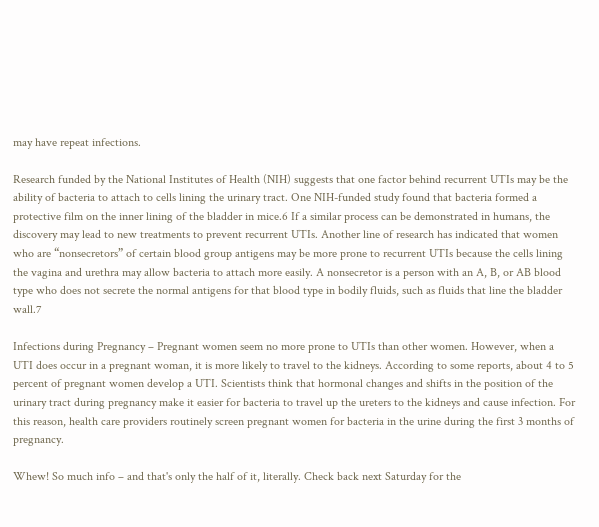may have repeat infections.

Research funded by the National Institutes of Health (NIH) suggests that one factor behind recurrent UTIs may be the ability of bacteria to attach to cells lining the urinary tract. One NIH-funded study found that bacteria formed a protective film on the inner lining of the bladder in mice.6 If a similar process can be demonstrated in humans, the discovery may lead to new treatments to prevent recurrent UTIs. Another line of research has indicated that women who are “nonsecretors” of certain blood group antigens may be more prone to recurrent UTIs because the cells lining the vagina and urethra may allow bacteria to attach more easily. A nonsecretor is a person with an A, B, or AB blood type who does not secrete the normal antigens for that blood type in bodily fluids, such as fluids that line the bladder wall.7

Infections during Pregnancy – Pregnant women seem no more prone to UTIs than other women. However, when a UTI does occur in a pregnant woman, it is more likely to travel to the kidneys. According to some reports, about 4 to 5 percent of pregnant women develop a UTI. Scientists think that hormonal changes and shifts in the position of the urinary tract during pregnancy make it easier for bacteria to travel up the ureters to the kidneys and cause infection. For this reason, health care providers routinely screen pregnant women for bacteria in the urine during the first 3 months of pregnancy.

Whew! So much info – and that's only the half of it, literally. Check back next Saturday for the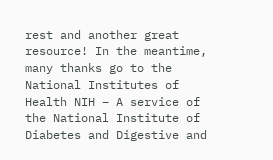rest and another great resource! In the meantime, many thanks go to the National Institutes of Health NIH – A service of the National Institute of Diabetes and Digestive and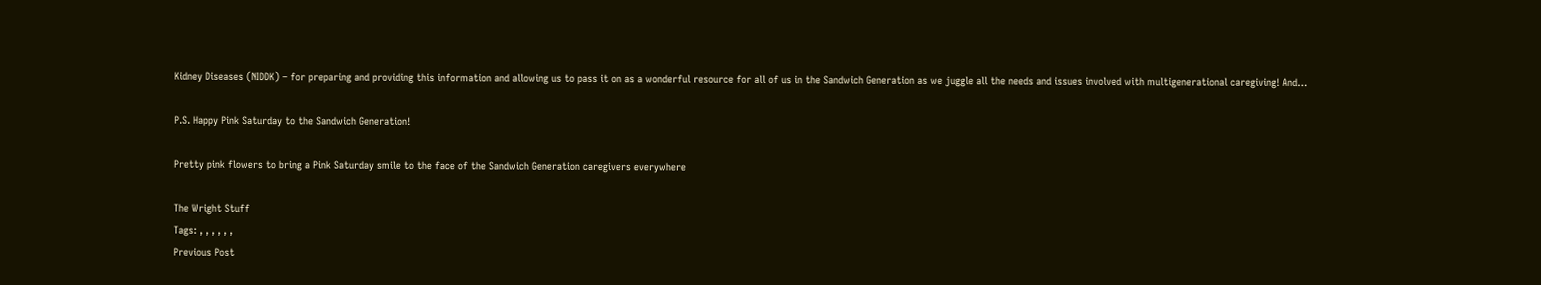Kidney Diseases (NIDDK) – for preparing and providing this information and allowing us to pass it on as a wonderful resource for all of us in the Sandwich Generation as we juggle all the needs and issues involved with multigenerational caregiving! And…

P.S. Happy Pink Saturday to the Sandwich Generation!

Pretty pink flowers to bring a Pink Saturday smile to the face of the Sandwich Generation caregivers everywhere

The Wright Stuff
Tags: , , , , , ,
Previous Post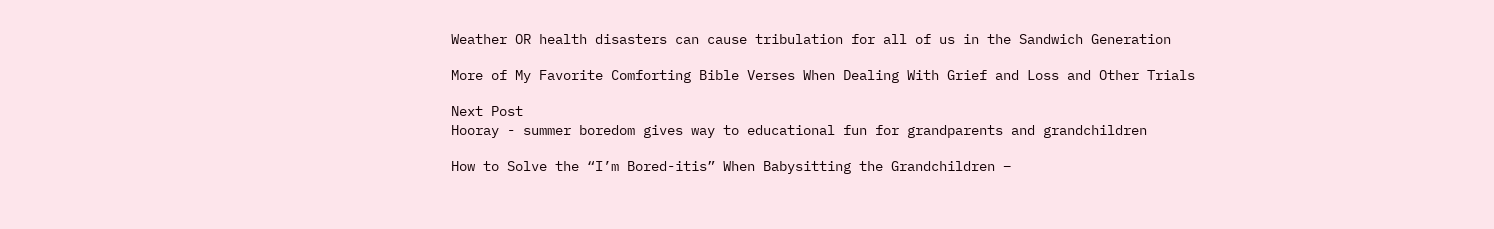Weather OR health disasters can cause tribulation for all of us in the Sandwich Generation

More of My Favorite Comforting Bible Verses When Dealing With Grief and Loss and Other Trials

Next Post
Hooray - summer boredom gives way to educational fun for grandparents and grandchildren

How to Solve the “I’m Bored-itis” When Babysitting the Grandchildren –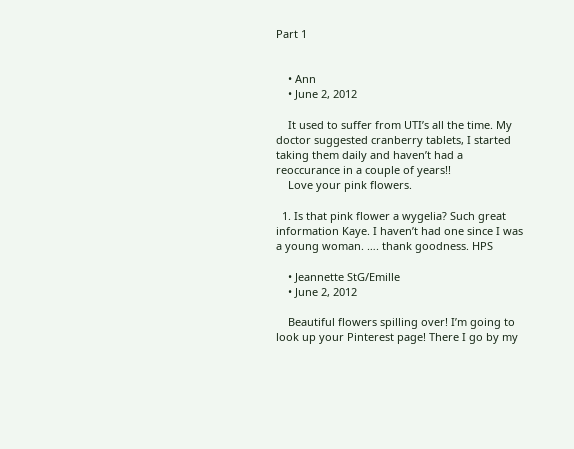Part 1


    • Ann
    • June 2, 2012

    It used to suffer from UTI’s all the time. My doctor suggested cranberry tablets, I started taking them daily and haven’t had a reoccurance in a couple of years!!
    Love your pink flowers.

  1. Is that pink flower a wygelia? Such great information Kaye. I haven’t had one since I was a young woman. …. thank goodness. HPS

    • Jeannette StG/Emille
    • June 2, 2012

    Beautiful flowers spilling over! I’m going to look up your Pinterest page! There I go by my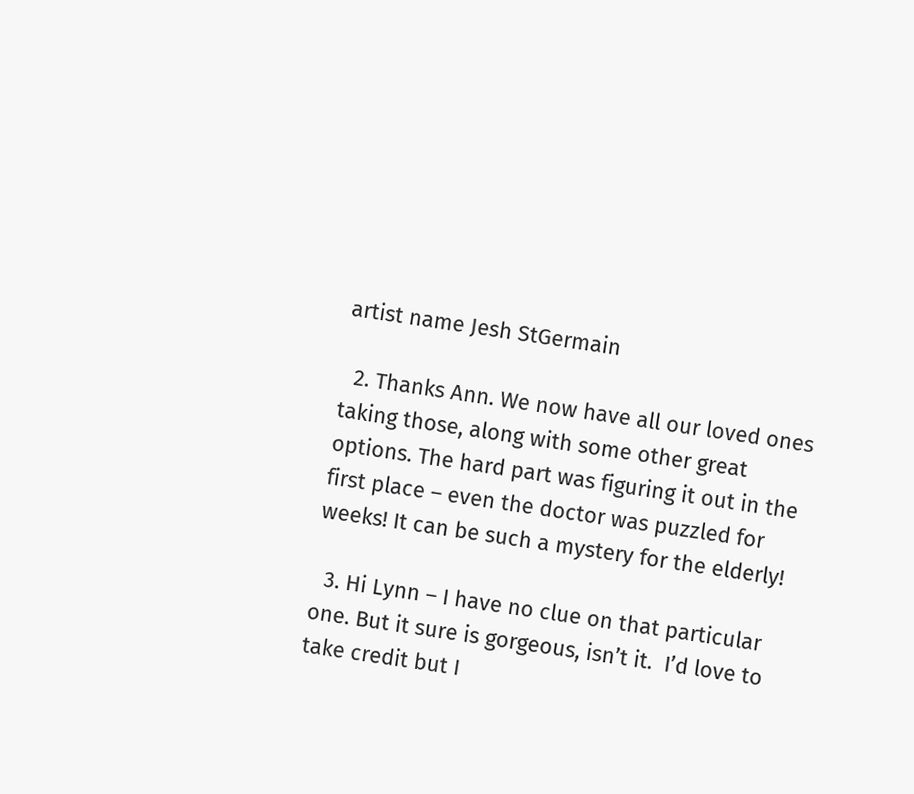artist name Jesh StGermain

  2. Thanks Ann. We now have all our loved ones taking those, along with some other great options. The hard part was figuring it out in the first place – even the doctor was puzzled for weeks! It can be such a mystery for the elderly!

  3. Hi Lynn – I have no clue on that particular one. But it sure is gorgeous, isn’t it.  I’d love to take credit but I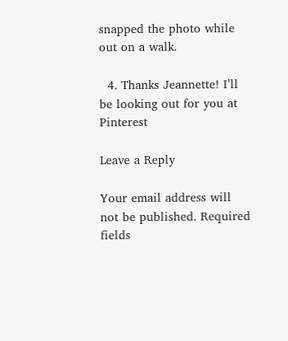snapped the photo while out on a walk.

  4. Thanks Jeannette! I’ll be looking out for you at Pinterest

Leave a Reply

Your email address will not be published. Required fields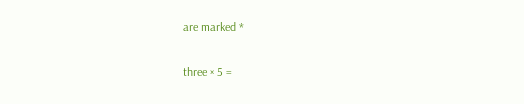are marked *

three × 5 =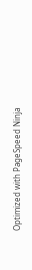Optimized with PageSpeed Ninja